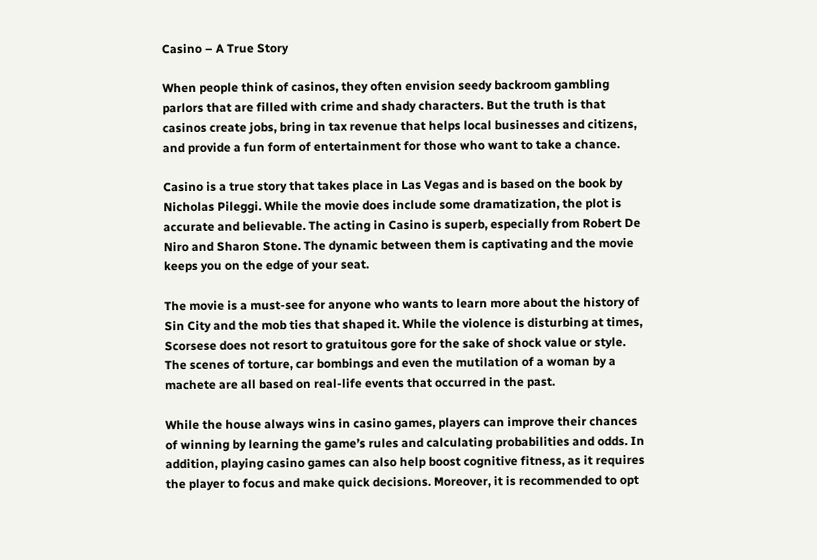Casino – A True Story

When people think of casinos, they often envision seedy backroom gambling parlors that are filled with crime and shady characters. But the truth is that casinos create jobs, bring in tax revenue that helps local businesses and citizens, and provide a fun form of entertainment for those who want to take a chance.

Casino is a true story that takes place in Las Vegas and is based on the book by Nicholas Pileggi. While the movie does include some dramatization, the plot is accurate and believable. The acting in Casino is superb, especially from Robert De Niro and Sharon Stone. The dynamic between them is captivating and the movie keeps you on the edge of your seat.

The movie is a must-see for anyone who wants to learn more about the history of Sin City and the mob ties that shaped it. While the violence is disturbing at times, Scorsese does not resort to gratuitous gore for the sake of shock value or style. The scenes of torture, car bombings and even the mutilation of a woman by a machete are all based on real-life events that occurred in the past.

While the house always wins in casino games, players can improve their chances of winning by learning the game’s rules and calculating probabilities and odds. In addition, playing casino games can also help boost cognitive fitness, as it requires the player to focus and make quick decisions. Moreover, it is recommended to opt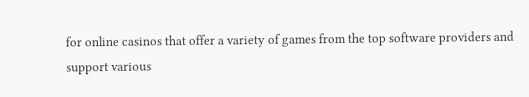for online casinos that offer a variety of games from the top software providers and support various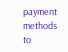payment methods to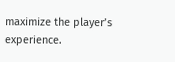maximize the player’s experience.